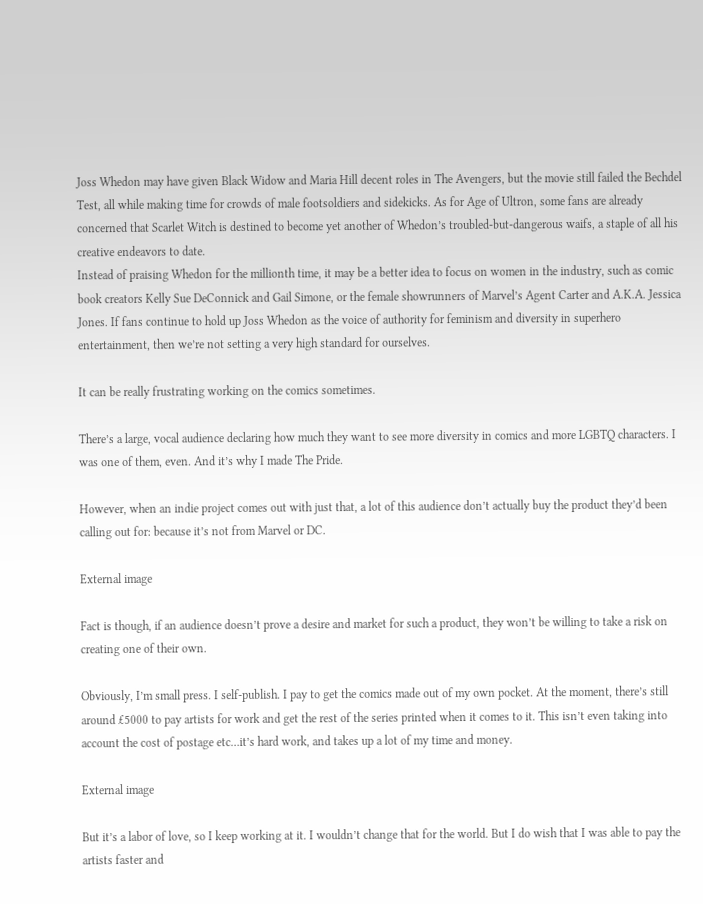Joss Whedon may have given Black Widow and Maria Hill decent roles in The Avengers, but the movie still failed the Bechdel Test, all while making time for crowds of male footsoldiers and sidekicks. As for Age of Ultron, some fans are already concerned that Scarlet Witch is destined to become yet another of Whedon’s troubled-but-dangerous waifs, a staple of all his creative endeavors to date.
Instead of praising Whedon for the millionth time, it may be a better idea to focus on women in the industry, such as comic book creators Kelly Sue DeConnick and Gail Simone, or the female showrunners of Marvel’s Agent Carter and A.K.A. Jessica Jones. If fans continue to hold up Joss Whedon as the voice of authority for feminism and diversity in superhero entertainment, then we’re not setting a very high standard for ourselves.

It can be really frustrating working on the comics sometimes.

There’s a large, vocal audience declaring how much they want to see more diversity in comics and more LGBTQ characters. I was one of them, even. And it’s why I made The Pride.

However, when an indie project comes out with just that, a lot of this audience don’t actually buy the product they’d been calling out for: because it’s not from Marvel or DC.

External image

Fact is though, if an audience doesn’t prove a desire and market for such a product, they won’t be willing to take a risk on creating one of their own.

Obviously, I’m small press. I self-publish. I pay to get the comics made out of my own pocket. At the moment, there’s still around £5000 to pay artists for work and get the rest of the series printed when it comes to it. This isn’t even taking into account the cost of postage etc…it’s hard work, and takes up a lot of my time and money.

External image

But it’s a labor of love, so I keep working at it. I wouldn’t change that for the world. But I do wish that I was able to pay the artists faster and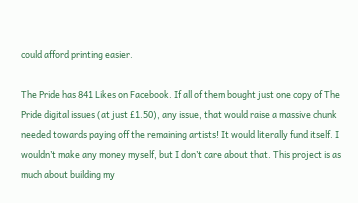could afford printing easier.

The Pride has 841 Likes on Facebook. If all of them bought just one copy of The Pride digital issues (at just £1.50), any issue, that would raise a massive chunk needed towards paying off the remaining artists! It would literally fund itself. I wouldn’t make any money myself, but I don’t care about that. This project is as much about building my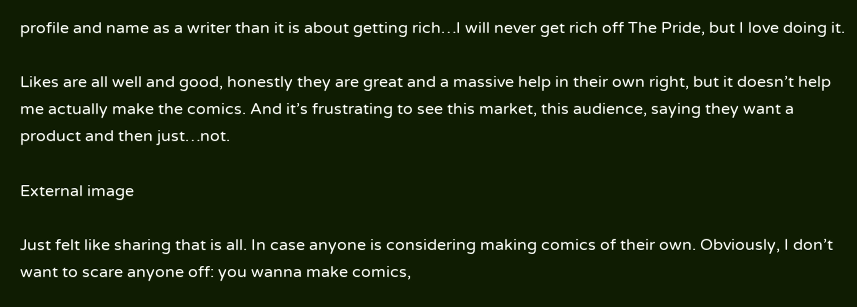profile and name as a writer than it is about getting rich…I will never get rich off The Pride, but I love doing it.

Likes are all well and good, honestly they are great and a massive help in their own right, but it doesn’t help me actually make the comics. And it’s frustrating to see this market, this audience, saying they want a product and then just…not.

External image

Just felt like sharing that is all. In case anyone is considering making comics of their own. Obviously, I don’t want to scare anyone off: you wanna make comics,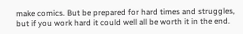make comics. But be prepared for hard times and struggles, but if you work hard it could well all be worth it in the end.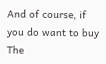And of course, if you do want to buy The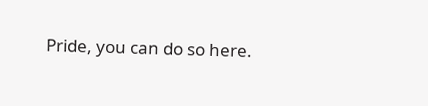Pride, you can do so here.